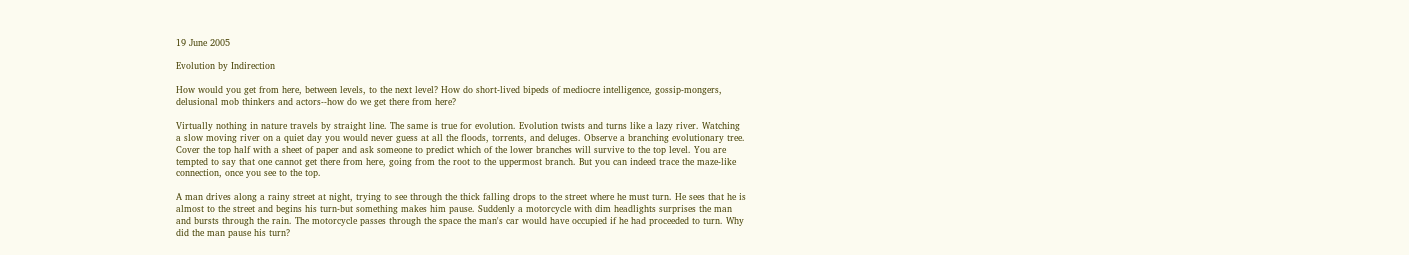19 June 2005

Evolution by Indirection

How would you get from here, between levels, to the next level? How do short-lived bipeds of mediocre intelligence, gossip-mongers, delusional mob thinkers and actors--how do we get there from here?

Virtually nothing in nature travels by straight line. The same is true for evolution. Evolution twists and turns like a lazy river. Watching a slow moving river on a quiet day you would never guess at all the floods, torrents, and deluges. Observe a branching evolutionary tree. Cover the top half with a sheet of paper and ask someone to predict which of the lower branches will survive to the top level. You are tempted to say that one cannot get there from here, going from the root to the uppermost branch. But you can indeed trace the maze-like connection, once you see to the top.

A man drives along a rainy street at night, trying to see through the thick falling drops to the street where he must turn. He sees that he is almost to the street and begins his turn-but something makes him pause. Suddenly a motorcycle with dim headlights surprises the man and bursts through the rain. The motorcycle passes through the space the man's car would have occupied if he had proceeded to turn. Why did the man pause his turn?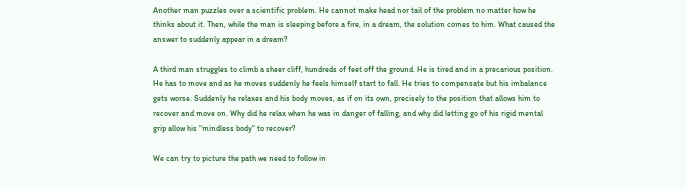Another man puzzles over a scientific problem. He cannot make head nor tail of the problem no matter how he thinks about it. Then, while the man is sleeping before a fire, in a dream, the solution comes to him. What caused the answer to suddenly appear in a dream?

A third man struggles to climb a sheer cliff, hundreds of feet off the ground. He is tired and in a precarious position. He has to move and as he moves suddenly he feels himself start to fall. He tries to compensate but his imbalance gets worse. Suddenly he relaxes and his body moves, as if on its own, precisely to the position that allows him to recover and move on. Why did he relax when he was in danger of falling, and why did letting go of his rigid mental grip allow his "mindless body" to recover?

We can try to picture the path we need to follow in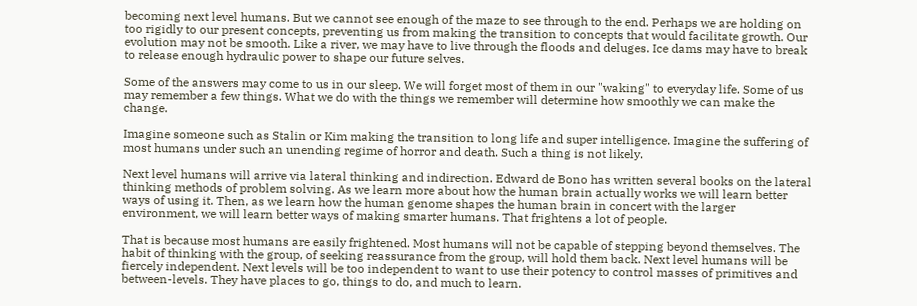becoming next level humans. But we cannot see enough of the maze to see through to the end. Perhaps we are holding on too rigidly to our present concepts, preventing us from making the transition to concepts that would facilitate growth. Our evolution may not be smooth. Like a river, we may have to live through the floods and deluges. Ice dams may have to break to release enough hydraulic power to shape our future selves.

Some of the answers may come to us in our sleep. We will forget most of them in our "waking" to everyday life. Some of us may remember a few things. What we do with the things we remember will determine how smoothly we can make the change.

Imagine someone such as Stalin or Kim making the transition to long life and super intelligence. Imagine the suffering of most humans under such an unending regime of horror and death. Such a thing is not likely.

Next level humans will arrive via lateral thinking and indirection. Edward de Bono has written several books on the lateral thinking methods of problem solving. As we learn more about how the human brain actually works we will learn better ways of using it. Then, as we learn how the human genome shapes the human brain in concert with the larger environment, we will learn better ways of making smarter humans. That frightens a lot of people.

That is because most humans are easily frightened. Most humans will not be capable of stepping beyond themselves. The habit of thinking with the group, of seeking reassurance from the group, will hold them back. Next level humans will be fiercely independent. Next levels will be too independent to want to use their potency to control masses of primitives and between-levels. They have places to go, things to do, and much to learn.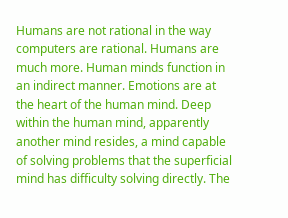Humans are not rational in the way computers are rational. Humans are much more. Human minds function in an indirect manner. Emotions are at the heart of the human mind. Deep within the human mind, apparently another mind resides, a mind capable of solving problems that the superficial mind has difficulty solving directly. The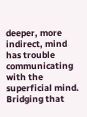deeper, more indirect, mind has trouble communicating with the superficial mind. Bridging that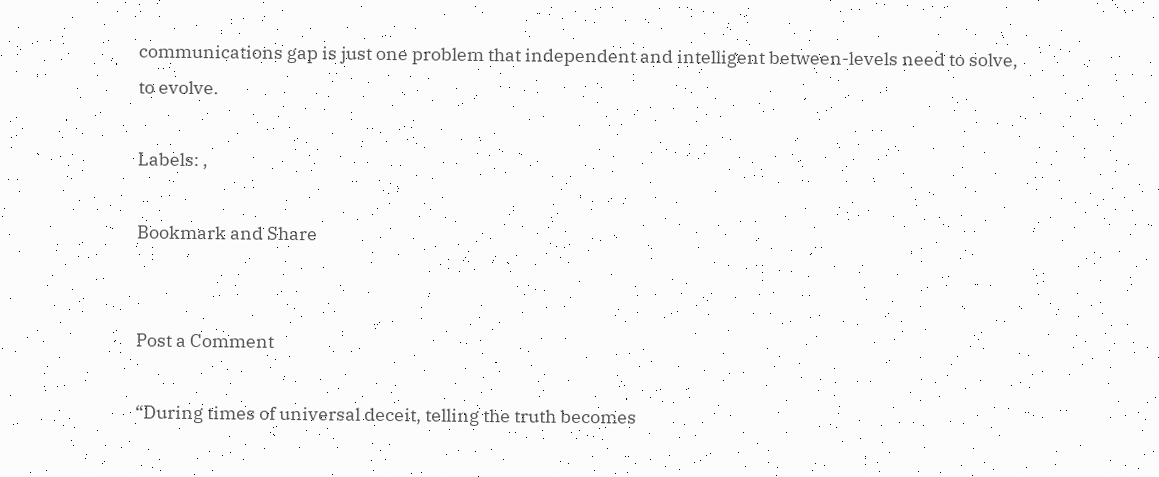communications gap is just one problem that independent and intelligent between-levels need to solve, to evolve.

Labels: ,

Bookmark and Share


Post a Comment

“During times of universal deceit, telling the truth becomes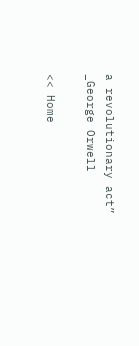a revolutionary act” _George Orwell

<< Home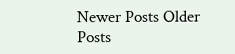Newer Posts Older Posts